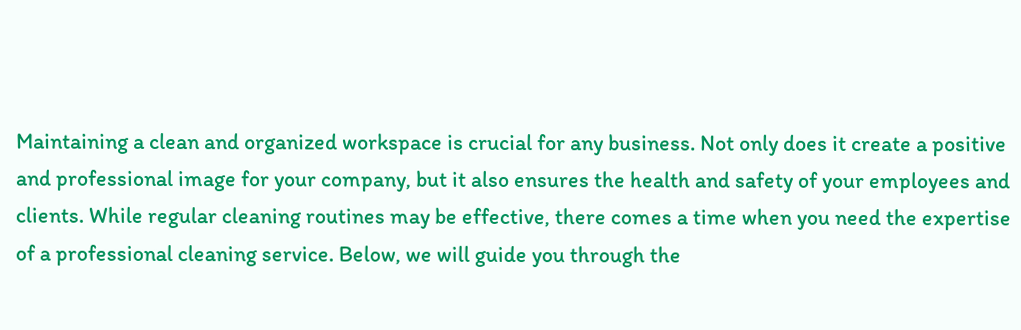Maintaining a clean and organized workspace is crucial for any business. Not only does it create a positive and professional image for your company, but it also ensures the health and safety of your employees and clients. While regular cleaning routines may be effective, there comes a time when you need the expertise of a professional cleaning service. Below, we will guide you through the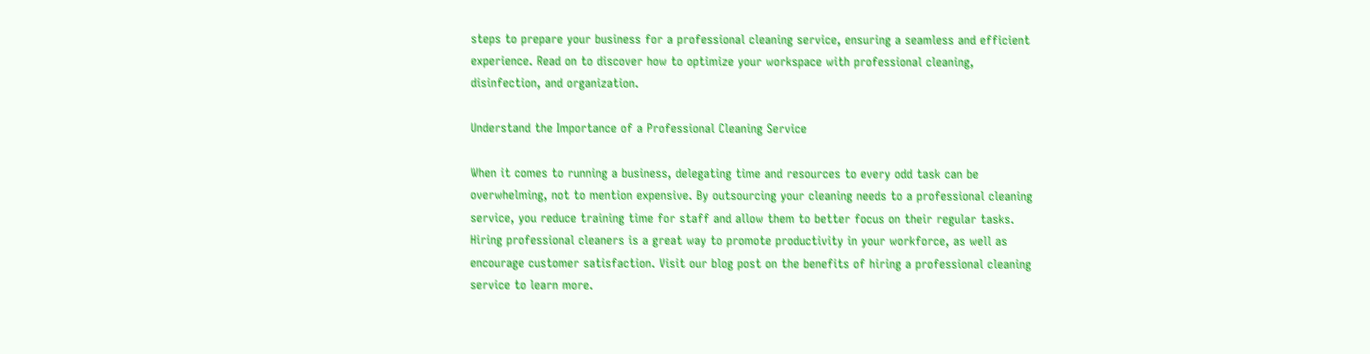steps to prepare your business for a professional cleaning service, ensuring a seamless and efficient experience. Read on to discover how to optimize your workspace with professional cleaning, disinfection, and organization.

Understand the Importance of a Professional Cleaning Service

When it comes to running a business, delegating time and resources to every odd task can be overwhelming, not to mention expensive. By outsourcing your cleaning needs to a professional cleaning service, you reduce training time for staff and allow them to better focus on their regular tasks. Hiring professional cleaners is a great way to promote productivity in your workforce, as well as encourage customer satisfaction. Visit our blog post on the benefits of hiring a professional cleaning service to learn more.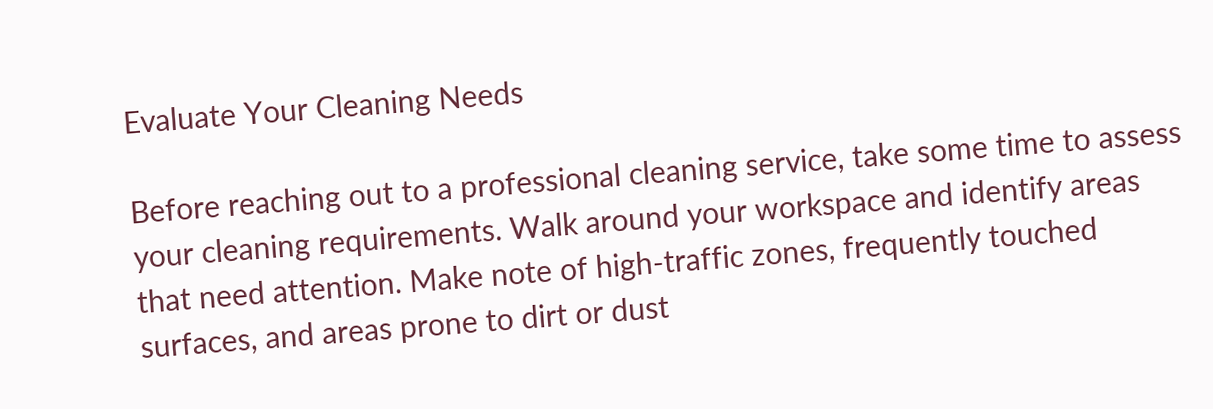Evaluate Your Cleaning Needs

Before reaching out to a professional cleaning service, take some time to assess your cleaning requirements. Walk around your workspace and identify areas that need attention. Make note of high-traffic zones, frequently touched surfaces, and areas prone to dirt or dust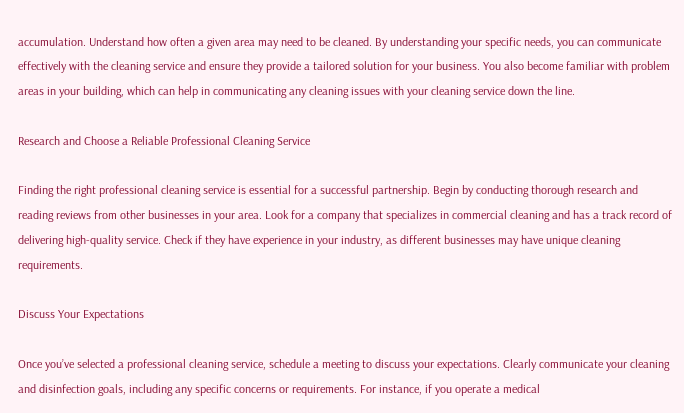accumulation. Understand how often a given area may need to be cleaned. By understanding your specific needs, you can communicate effectively with the cleaning service and ensure they provide a tailored solution for your business. You also become familiar with problem areas in your building, which can help in communicating any cleaning issues with your cleaning service down the line.

Research and Choose a Reliable Professional Cleaning Service

Finding the right professional cleaning service is essential for a successful partnership. Begin by conducting thorough research and reading reviews from other businesses in your area. Look for a company that specializes in commercial cleaning and has a track record of delivering high-quality service. Check if they have experience in your industry, as different businesses may have unique cleaning requirements.

Discuss Your Expectations

Once you’ve selected a professional cleaning service, schedule a meeting to discuss your expectations. Clearly communicate your cleaning and disinfection goals, including any specific concerns or requirements. For instance, if you operate a medical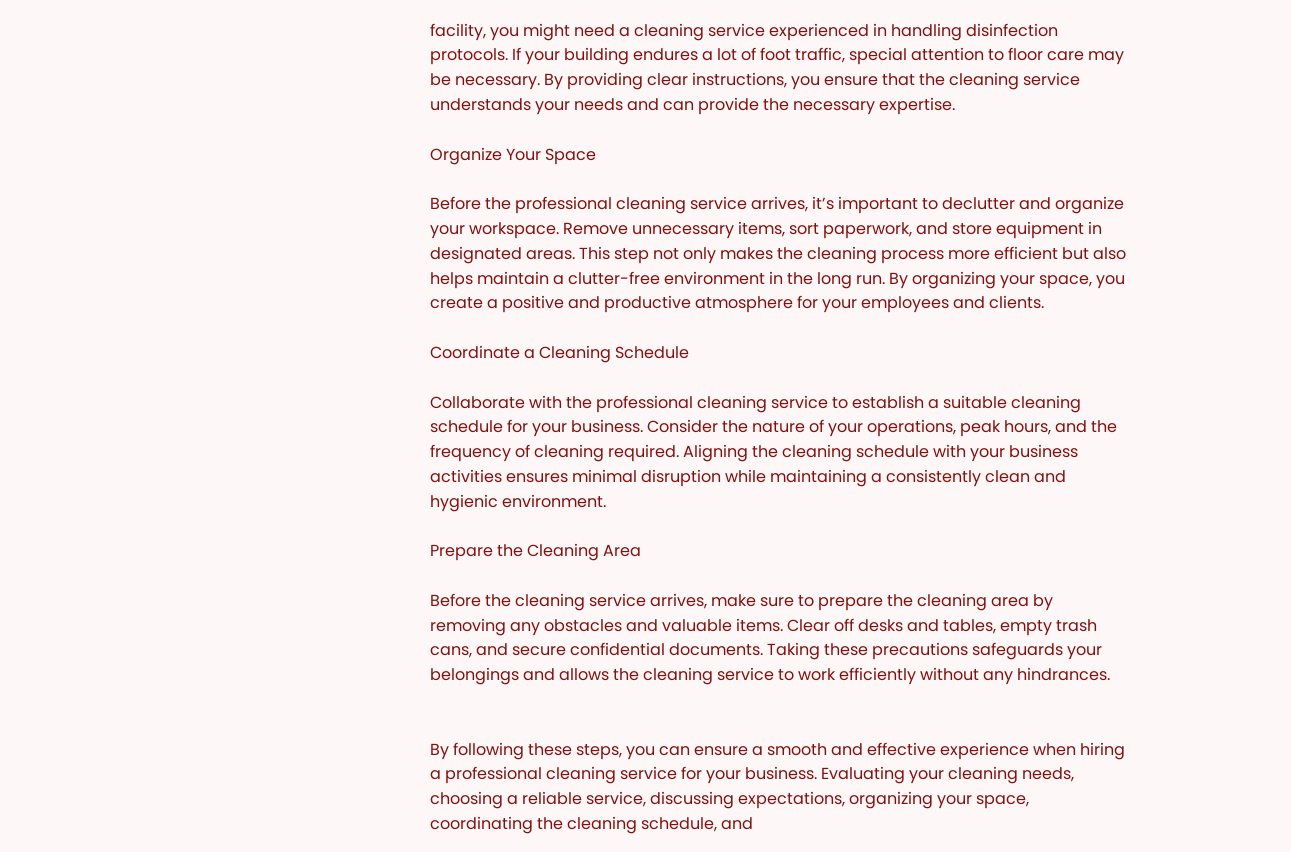facility, you might need a cleaning service experienced in handling disinfection protocols. If your building endures a lot of foot traffic, special attention to floor care may be necessary. By providing clear instructions, you ensure that the cleaning service understands your needs and can provide the necessary expertise.

Organize Your Space

Before the professional cleaning service arrives, it’s important to declutter and organize your workspace. Remove unnecessary items, sort paperwork, and store equipment in designated areas. This step not only makes the cleaning process more efficient but also helps maintain a clutter-free environment in the long run. By organizing your space, you create a positive and productive atmosphere for your employees and clients.

Coordinate a Cleaning Schedule

Collaborate with the professional cleaning service to establish a suitable cleaning schedule for your business. Consider the nature of your operations, peak hours, and the frequency of cleaning required. Aligning the cleaning schedule with your business activities ensures minimal disruption while maintaining a consistently clean and hygienic environment.

Prepare the Cleaning Area

Before the cleaning service arrives, make sure to prepare the cleaning area by removing any obstacles and valuable items. Clear off desks and tables, empty trash cans, and secure confidential documents. Taking these precautions safeguards your belongings and allows the cleaning service to work efficiently without any hindrances.


By following these steps, you can ensure a smooth and effective experience when hiring a professional cleaning service for your business. Evaluating your cleaning needs, choosing a reliable service, discussing expectations, organizing your space, coordinating the cleaning schedule, and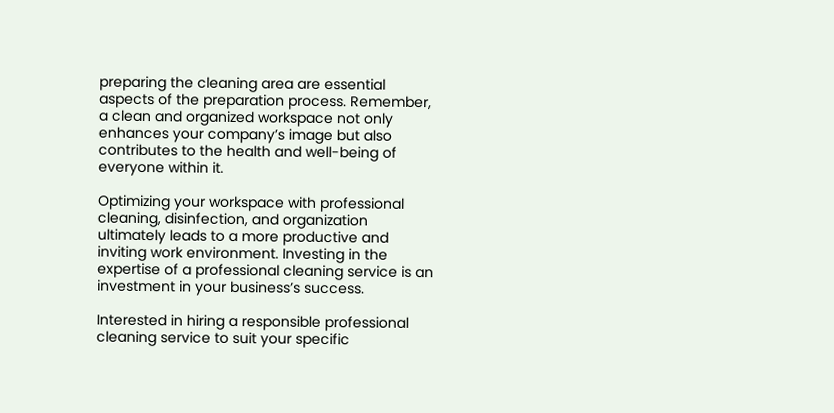preparing the cleaning area are essential aspects of the preparation process. Remember, a clean and organized workspace not only enhances your company’s image but also contributes to the health and well-being of everyone within it.

Optimizing your workspace with professional cleaning, disinfection, and organization ultimately leads to a more productive and inviting work environment. Investing in the expertise of a professional cleaning service is an investment in your business’s success.

Interested in hiring a responsible professional cleaning service to suit your specific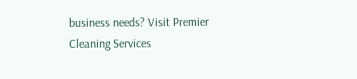business needs? Visit Premier Cleaning Services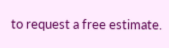to request a free estimate.